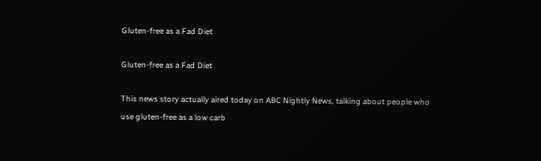Gluten-free as a Fad Diet

Gluten-free as a Fad Diet

This news story actually aired today on ABC Nightly News, talking about people who use gluten-free as a low carb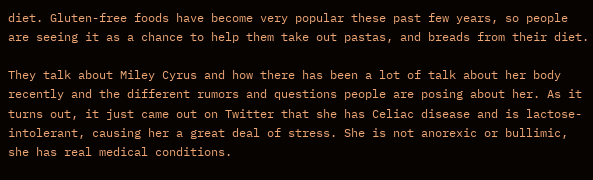diet. Gluten-free foods have become very popular these past few years, so people are seeing it as a chance to help them take out pastas, and breads from their diet.

They talk about Miley Cyrus and how there has been a lot of talk about her body recently and the different rumors and questions people are posing about her. As it turns out, it just came out on Twitter that she has Celiac disease and is lactose-intolerant, causing her a great deal of stress. She is not anorexic or bullimic, she has real medical conditions.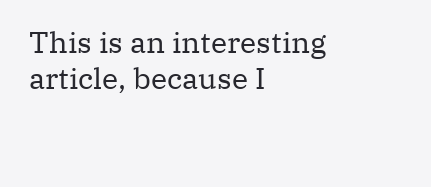This is an interesting article, because I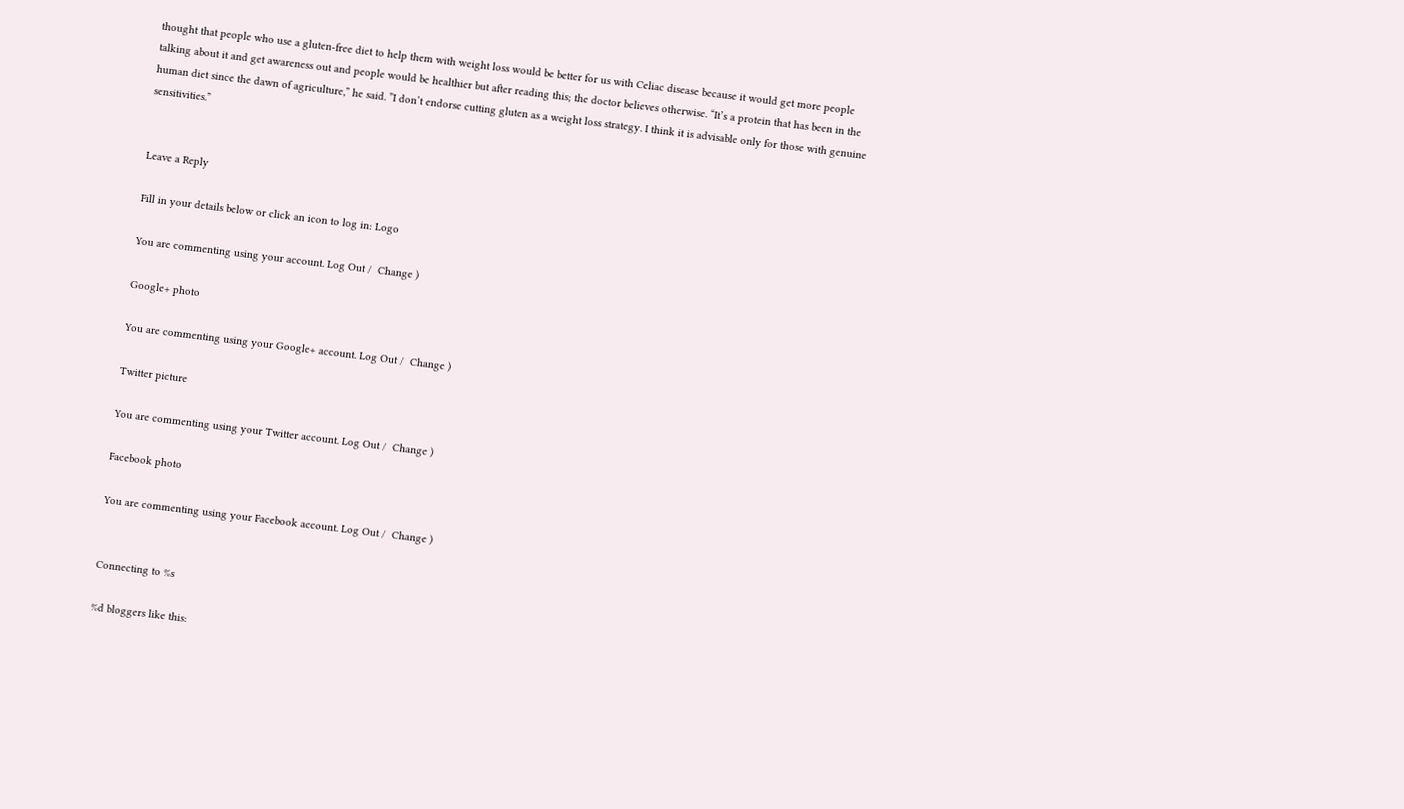thought that people who use a gluten-free diet to help them with weight loss would be better for us with Celiac disease because it would get more people talking about it and get awareness out and people would be healthier but after reading this; the doctor believes otherwise. “It’s a protein that has been in the human diet since the dawn of agriculture,” he said. ”I don’t endorse cutting gluten as a weight loss strategy. I think it is advisable only for those with genuine sensitivities.”


Leave a Reply

Fill in your details below or click an icon to log in: Logo

You are commenting using your account. Log Out /  Change )

Google+ photo

You are commenting using your Google+ account. Log Out /  Change )

Twitter picture

You are commenting using your Twitter account. Log Out /  Change )

Facebook photo

You are commenting using your Facebook account. Log Out /  Change )


Connecting to %s

%d bloggers like this: